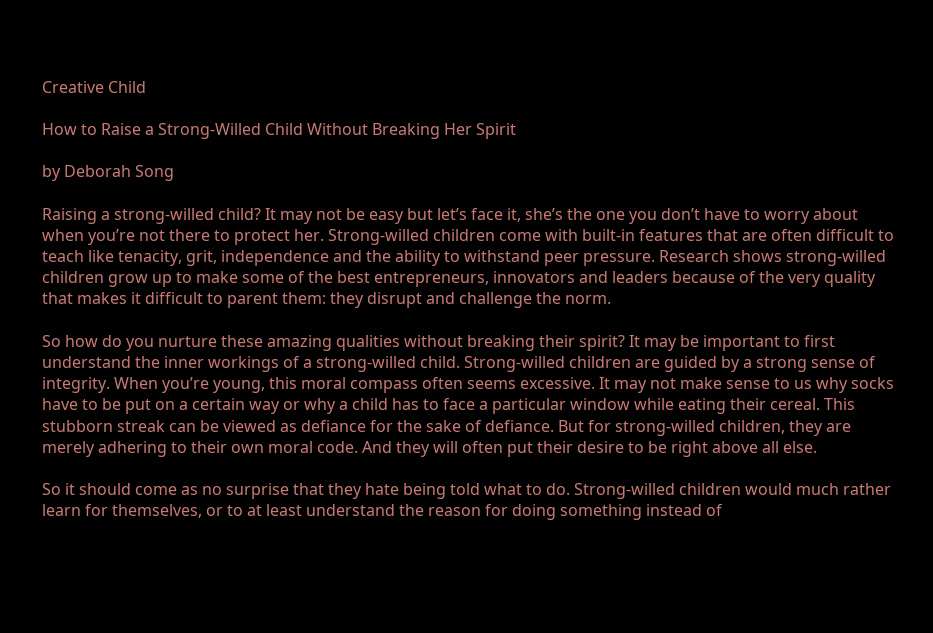Creative Child

How to Raise a Strong-Willed Child Without Breaking Her Spirit

by Deborah Song

Raising a strong-willed child? It may not be easy but let’s face it, she’s the one you don’t have to worry about when you’re not there to protect her. Strong-willed children come with built-in features that are often difficult to teach like tenacity, grit, independence and the ability to withstand peer pressure. Research shows strong-willed children grow up to make some of the best entrepreneurs, innovators and leaders because of the very quality that makes it difficult to parent them: they disrupt and challenge the norm.

So how do you nurture these amazing qualities without breaking their spirit? It may be important to first understand the inner workings of a strong-willed child. Strong-willed children are guided by a strong sense of integrity. When you’re young, this moral compass often seems excessive. It may not make sense to us why socks have to be put on a certain way or why a child has to face a particular window while eating their cereal. This stubborn streak can be viewed as defiance for the sake of defiance. But for strong-willed children, they are merely adhering to their own moral code. And they will often put their desire to be right above all else.

So it should come as no surprise that they hate being told what to do. Strong-willed children would much rather learn for themselves, or to at least understand the reason for doing something instead of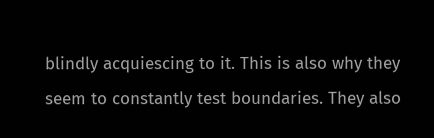blindly acquiescing to it. This is also why they seem to constantly test boundaries. They also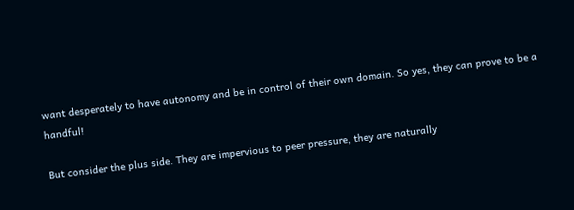want desperately to have autonomy and be in control of their own domain. So yes, they can prove to be a handful!

But consider the plus side. They are impervious to peer pressure, they are naturally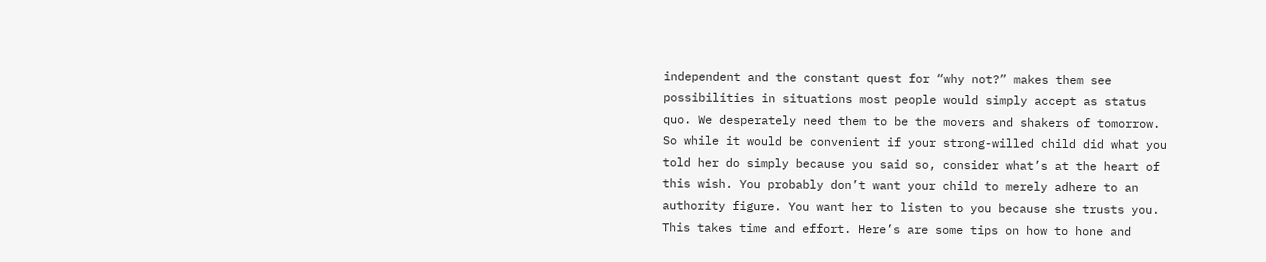independent and the constant quest for “why not?” makes them see possibilities in situations most people would simply accept as status quo. We desperately need them to be the movers and shakers of tomorrow. So while it would be convenient if your strong-willed child did what you told her do simply because you said so, consider what’s at the heart of this wish. You probably don’t want your child to merely adhere to an authority figure. You want her to listen to you because she trusts you. This takes time and effort. Here’s are some tips on how to hone and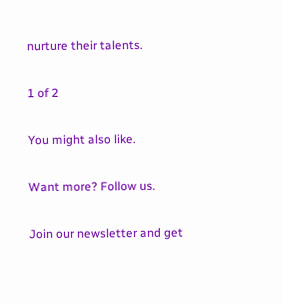nurture their talents.

1 of 2

You might also like.

Want more? Follow us.

Join our newsletter and get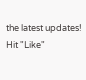the latest updates!
Hit "Like"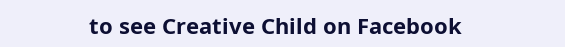to see Creative Child on Facebook